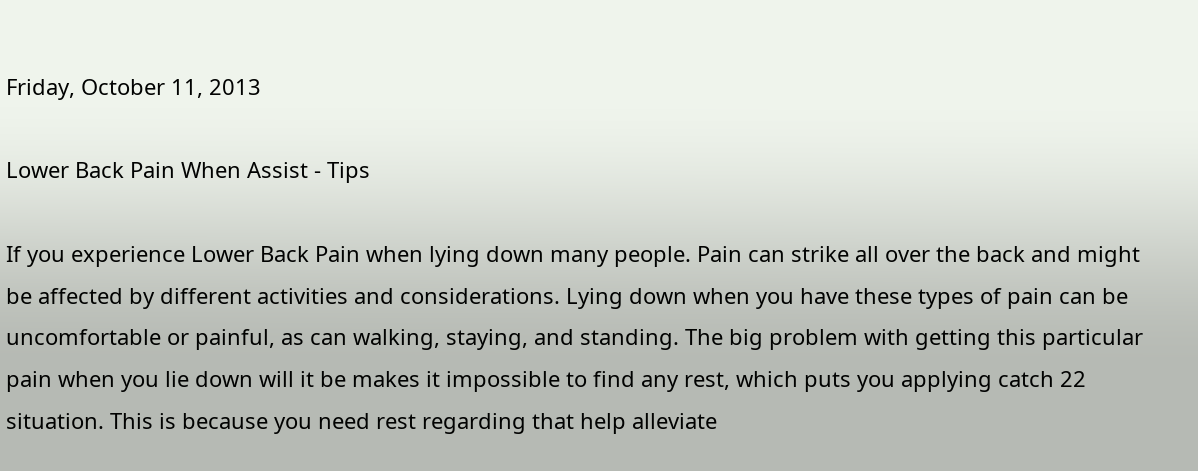Friday, October 11, 2013

Lower Back Pain When Assist - Tips

If you experience Lower Back Pain when lying down many people. Pain can strike all over the back and might be affected by different activities and considerations. Lying down when you have these types of pain can be uncomfortable or painful, as can walking, staying, and standing. The big problem with getting this particular pain when you lie down will it be makes it impossible to find any rest, which puts you applying catch 22 situation. This is because you need rest regarding that help alleviate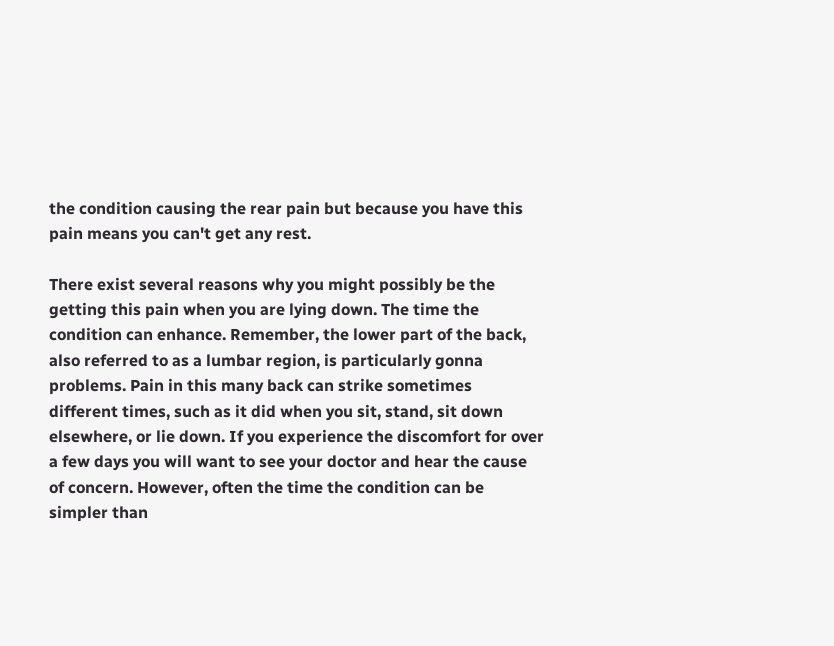the condition causing the rear pain but because you have this pain means you can't get any rest.

There exist several reasons why you might possibly be the getting this pain when you are lying down. The time the condition can enhance. Remember, the lower part of the back, also referred to as a lumbar region, is particularly gonna problems. Pain in this many back can strike sometimes different times, such as it did when you sit, stand, sit down elsewhere, or lie down. If you experience the discomfort for over a few days you will want to see your doctor and hear the cause of concern. However, often the time the condition can be simpler than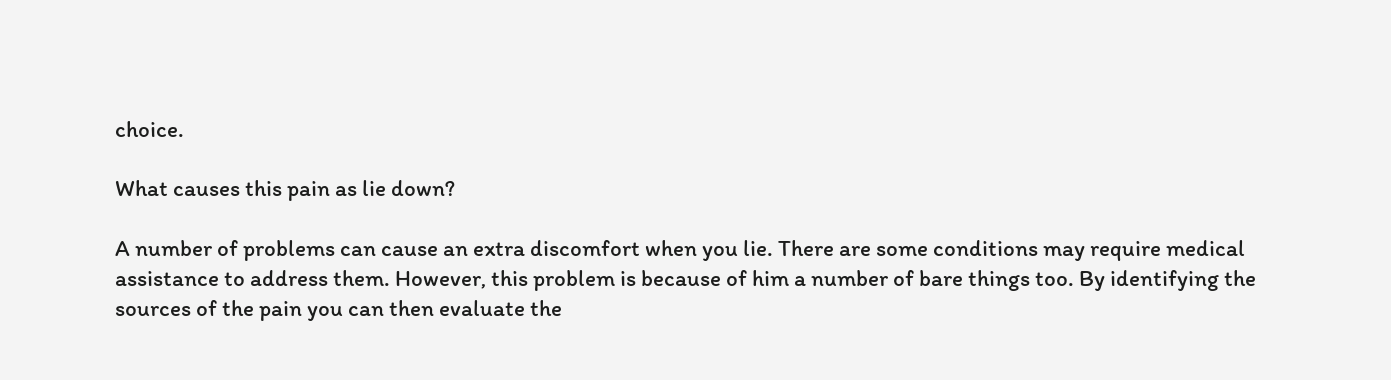choice.

What causes this pain as lie down?

A number of problems can cause an extra discomfort when you lie. There are some conditions may require medical assistance to address them. However, this problem is because of him a number of bare things too. By identifying the sources of the pain you can then evaluate the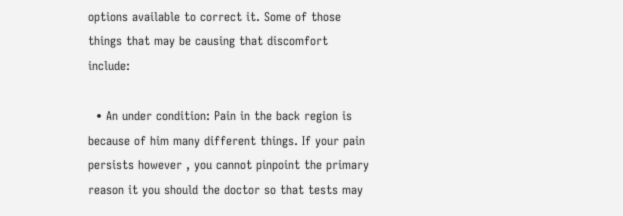options available to correct it. Some of those things that may be causing that discomfort include:

  • An under condition: Pain in the back region is because of him many different things. If your pain persists however , you cannot pinpoint the primary reason it you should the doctor so that tests may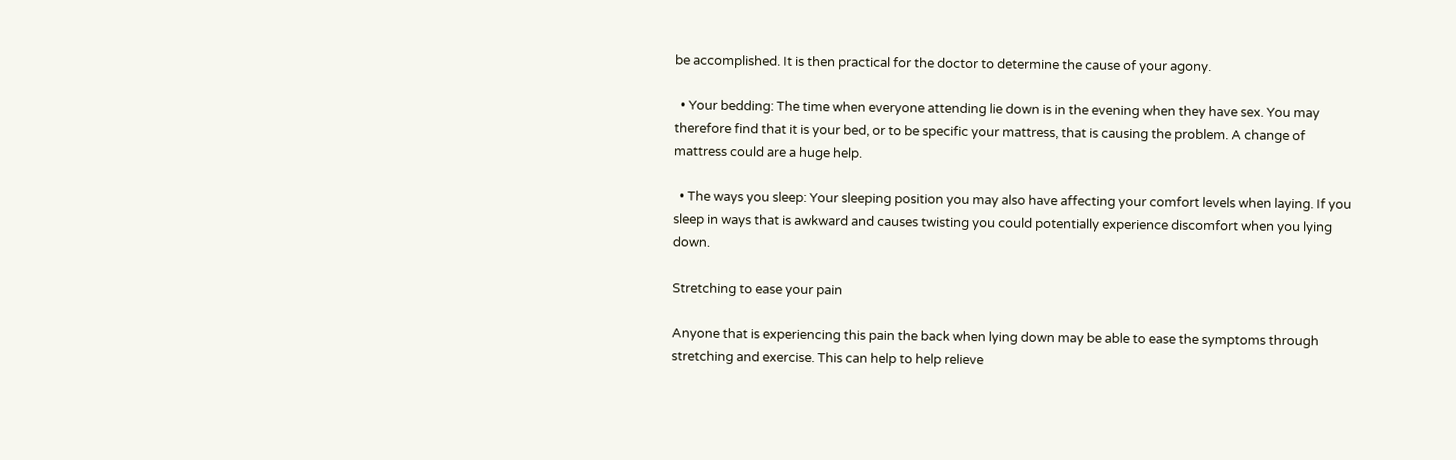be accomplished. It is then practical for the doctor to determine the cause of your agony.

  • Your bedding: The time when everyone attending lie down is in the evening when they have sex. You may therefore find that it is your bed, or to be specific your mattress, that is causing the problem. A change of mattress could are a huge help.

  • The ways you sleep: Your sleeping position you may also have affecting your comfort levels when laying. If you sleep in ways that is awkward and causes twisting you could potentially experience discomfort when you lying down.

Stretching to ease your pain

Anyone that is experiencing this pain the back when lying down may be able to ease the symptoms through stretching and exercise. This can help to help relieve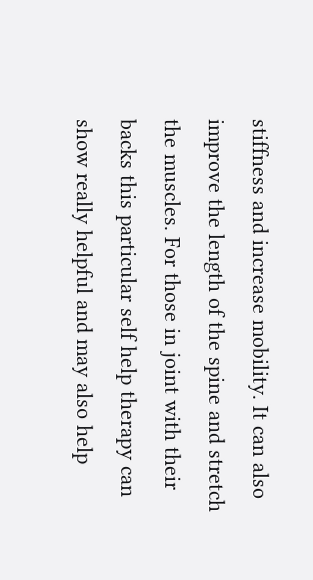stiffness and increase mobility. It can also improve the length of the spine and stretch the muscles. For those in joint with their backs this particular self help therapy can show really helpful and may also help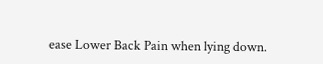ease Lower Back Pain when lying down.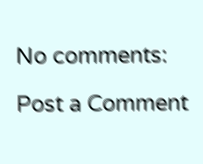No comments:

Post a Comment